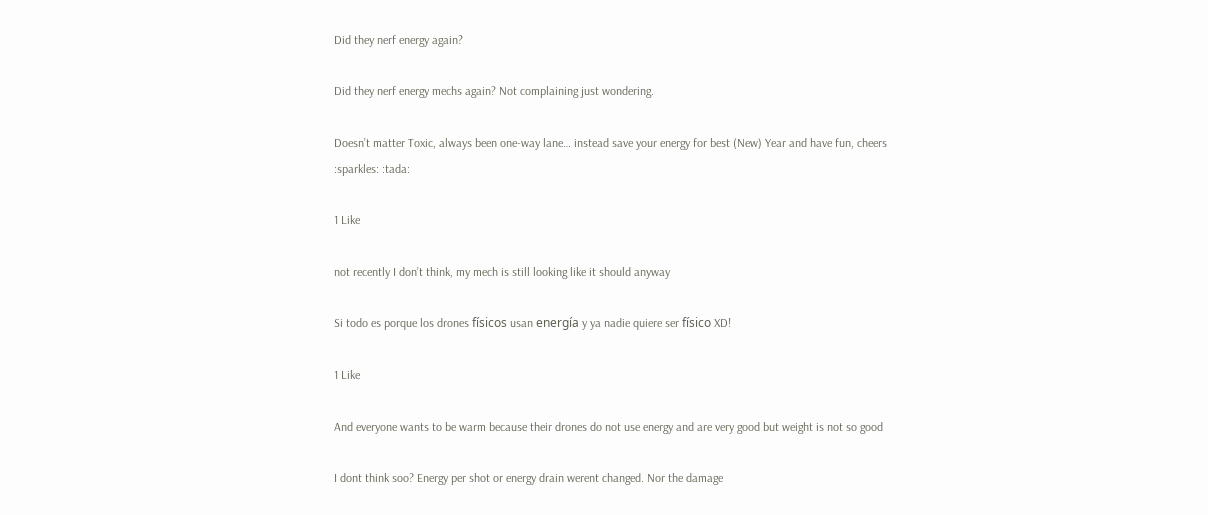Did they nerf energy again?

Did they nerf energy mechs again? Not complaining just wondering.

Doesn’t matter Toxic, always been one-way lane… instead save your energy for best (New) Year and have fun, cheers :sparkles: :tada:

1 Like

not recently I don’t think, my mech is still looking like it should anyway

Si todo es porque los drones físicos usan energía y ya nadie quiere ser físico XD!

1 Like

And everyone wants to be warm because their drones do not use energy and are very good but weight is not so good

I dont think soo? Energy per shot or energy drain werent changed. Nor the damage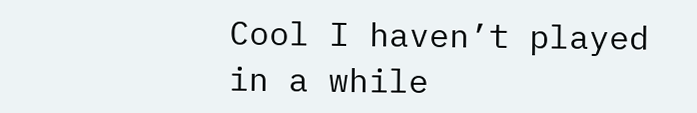Cool I haven’t played in a while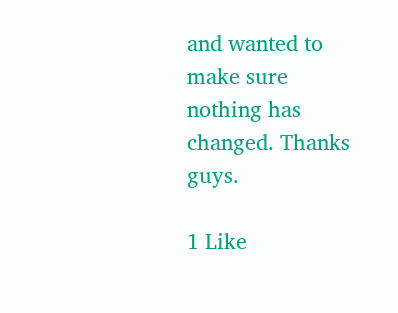and wanted to make sure nothing has changed. Thanks guys.

1 Like